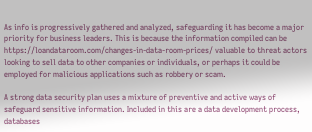As info is progressively gathered and analyzed, safeguarding it has become a major priority for business leaders. This is because the information compiled can be https://loandataroom.com/changes-in-data-room-prices/ valuable to threat actors looking to sell data to other companies or individuals, or perhaps it could be employed for malicious applications such as robbery or scam.

A strong data security plan uses a mixture of preventive and active ways of safeguard sensitive information. Included in this are a data development process, databases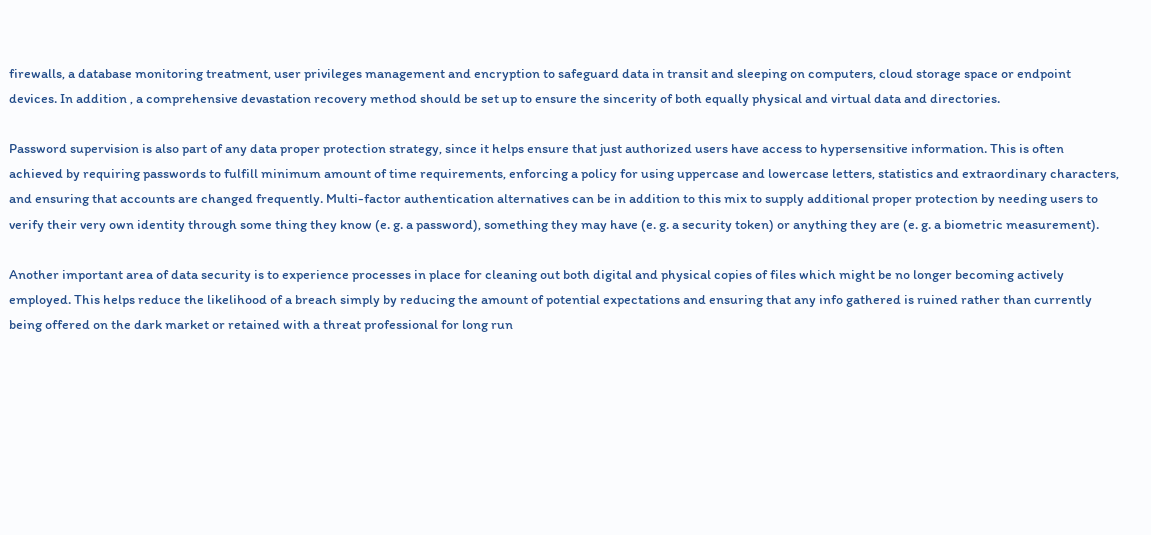firewalls, a database monitoring treatment, user privileges management and encryption to safeguard data in transit and sleeping on computers, cloud storage space or endpoint devices. In addition , a comprehensive devastation recovery method should be set up to ensure the sincerity of both equally physical and virtual data and directories.

Password supervision is also part of any data proper protection strategy, since it helps ensure that just authorized users have access to hypersensitive information. This is often achieved by requiring passwords to fulfill minimum amount of time requirements, enforcing a policy for using uppercase and lowercase letters, statistics and extraordinary characters, and ensuring that accounts are changed frequently. Multi-factor authentication alternatives can be in addition to this mix to supply additional proper protection by needing users to verify their very own identity through some thing they know (e. g. a password), something they may have (e. g. a security token) or anything they are (e. g. a biometric measurement).

Another important area of data security is to experience processes in place for cleaning out both digital and physical copies of files which might be no longer becoming actively employed. This helps reduce the likelihood of a breach simply by reducing the amount of potential expectations and ensuring that any info gathered is ruined rather than currently being offered on the dark market or retained with a threat professional for long run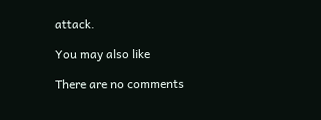attack.

You may also like

There are no comments